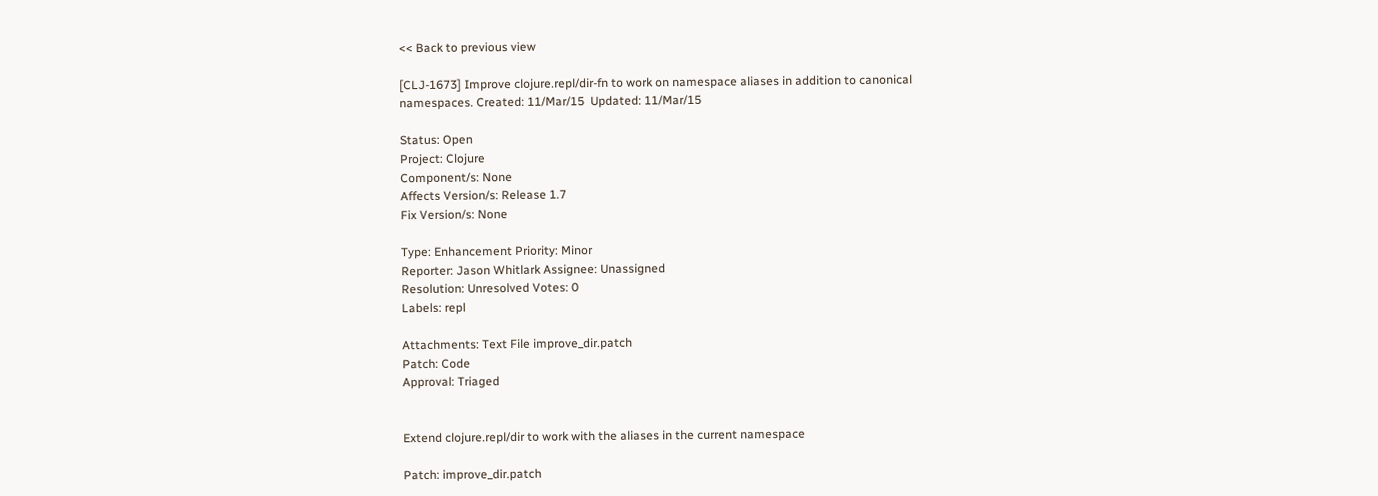<< Back to previous view

[CLJ-1673] Improve clojure.repl/dir-fn to work on namespace aliases in addition to canonical namespaces. Created: 11/Mar/15  Updated: 11/Mar/15

Status: Open
Project: Clojure
Component/s: None
Affects Version/s: Release 1.7
Fix Version/s: None

Type: Enhancement Priority: Minor
Reporter: Jason Whitlark Assignee: Unassigned
Resolution: Unresolved Votes: 0
Labels: repl

Attachments: Text File improve_dir.patch
Patch: Code
Approval: Triaged


Extend clojure.repl/dir to work with the aliases in the current namespace

Patch: improve_dir.patch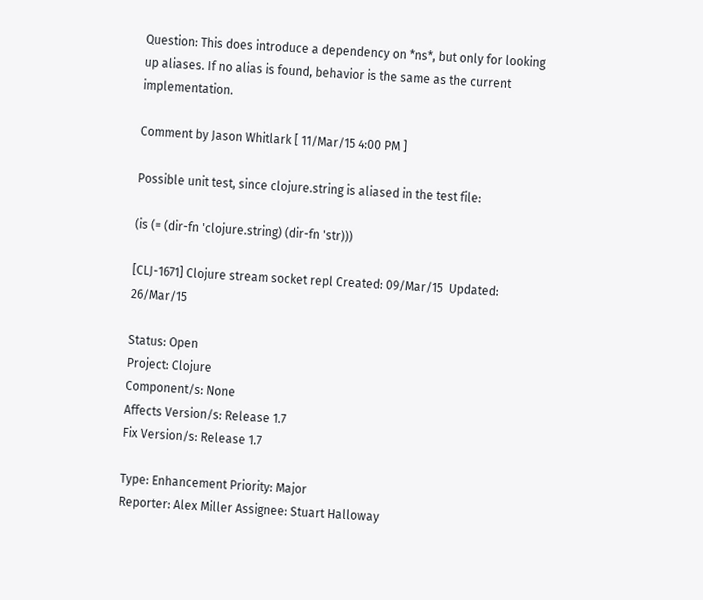Question: This does introduce a dependency on *ns*, but only for looking up aliases. If no alias is found, behavior is the same as the current implementation.

Comment by Jason Whitlark [ 11/Mar/15 4:00 PM ]

Possible unit test, since clojure.string is aliased in the test file:

(is (= (dir-fn 'clojure.string) (dir-fn 'str)))

[CLJ-1671] Clojure stream socket repl Created: 09/Mar/15  Updated: 26/Mar/15

Status: Open
Project: Clojure
Component/s: None
Affects Version/s: Release 1.7
Fix Version/s: Release 1.7

Type: Enhancement Priority: Major
Reporter: Alex Miller Assignee: Stuart Halloway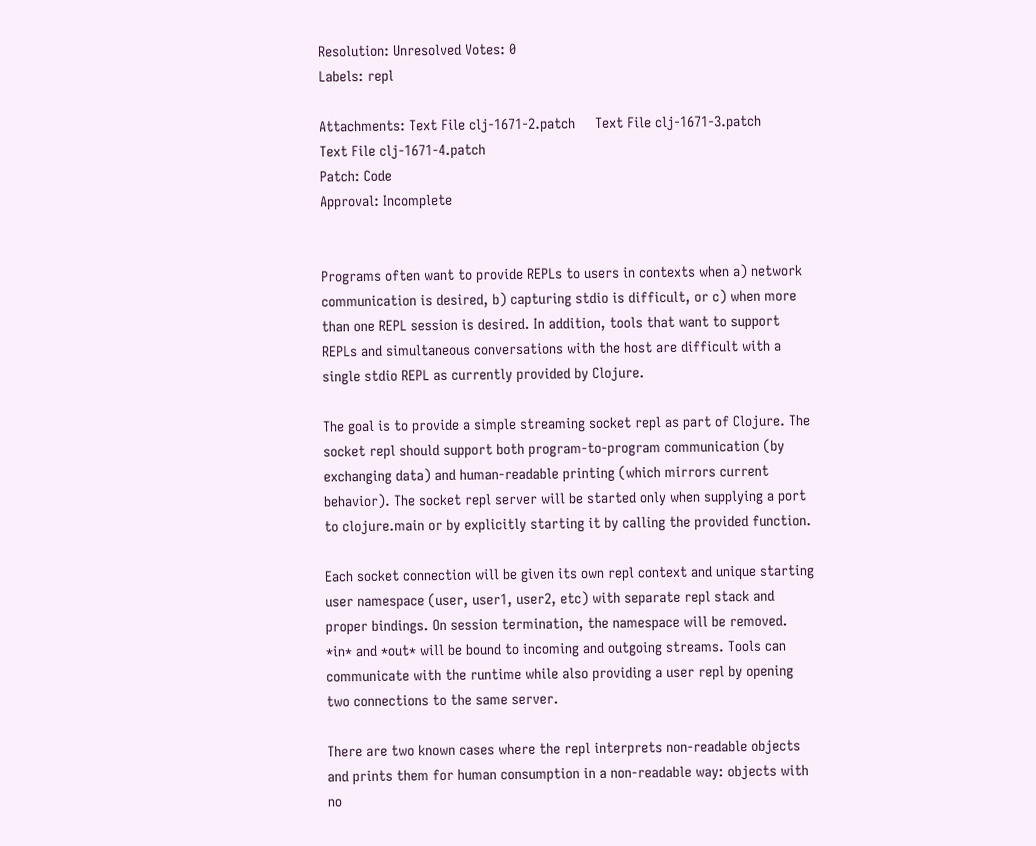Resolution: Unresolved Votes: 0
Labels: repl

Attachments: Text File clj-1671-2.patch     Text File clj-1671-3.patch     Text File clj-1671-4.patch
Patch: Code
Approval: Incomplete


Programs often want to provide REPLs to users in contexts when a) network communication is desired, b) capturing stdio is difficult, or c) when more than one REPL session is desired. In addition, tools that want to support REPLs and simultaneous conversations with the host are difficult with a single stdio REPL as currently provided by Clojure.

The goal is to provide a simple streaming socket repl as part of Clojure. The socket repl should support both program-to-program communication (by exchanging data) and human-readable printing (which mirrors current behavior). The socket repl server will be started only when supplying a port to clojure.main or by explicitly starting it by calling the provided function.

Each socket connection will be given its own repl context and unique starting user namespace (user, user1, user2, etc) with separate repl stack and proper bindings. On session termination, the namespace will be removed. *in* and *out* will be bound to incoming and outgoing streams. Tools can communicate with the runtime while also providing a user repl by opening two connections to the same server.

There are two known cases where the repl interprets non-readable objects and prints them for human consumption in a non-readable way: objects with no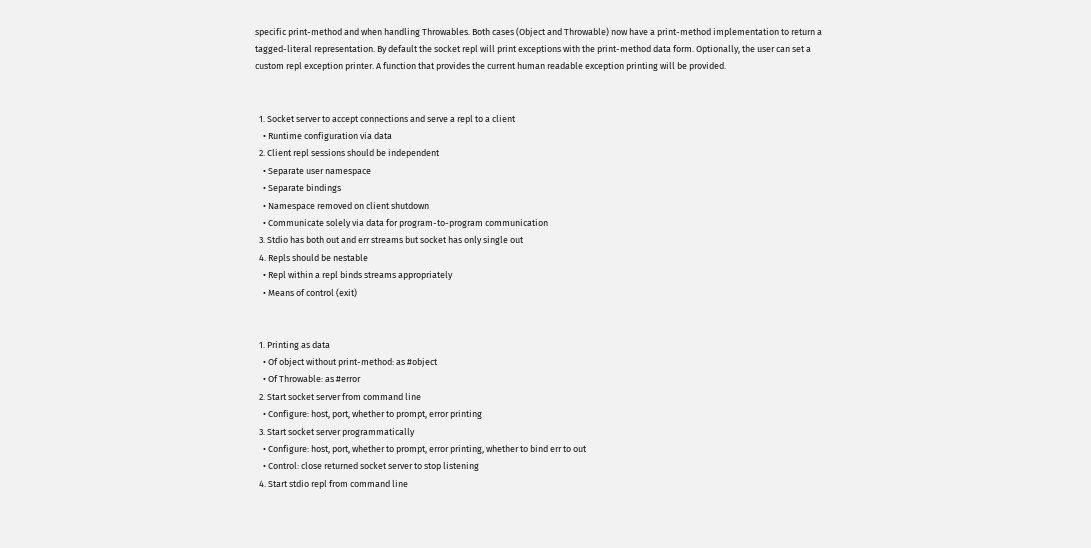specific print-method and when handling Throwables. Both cases (Object and Throwable) now have a print-method implementation to return a tagged-literal representation. By default the socket repl will print exceptions with the print-method data form. Optionally, the user can set a custom repl exception printer. A function that provides the current human readable exception printing will be provided.


  1. Socket server to accept connections and serve a repl to a client
    • Runtime configuration via data
  2. Client repl sessions should be independent
    • Separate user namespace
    • Separate bindings
    • Namespace removed on client shutdown
    • Communicate solely via data for program-to-program communication
  3. Stdio has both out and err streams but socket has only single out
  4. Repls should be nestable
    • Repl within a repl binds streams appropriately
    • Means of control (exit)


  1. Printing as data
    • Of object without print-method: as #object
    • Of Throwable: as #error
  2. Start socket server from command line
    • Configure: host, port, whether to prompt, error printing
  3. Start socket server programmatically
    • Configure: host, port, whether to prompt, error printing, whether to bind err to out
    • Control: close returned socket server to stop listening
  4. Start stdio repl from command line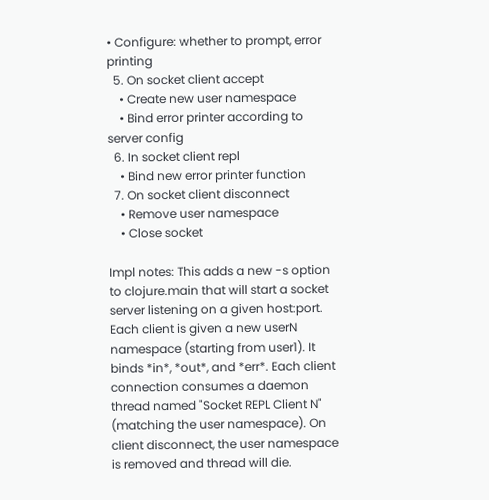• Configure: whether to prompt, error printing
  5. On socket client accept
    • Create new user namespace
    • Bind error printer according to server config
  6. In socket client repl
    • Bind new error printer function
  7. On socket client disconnect
    • Remove user namespace
    • Close socket

Impl notes: This adds a new -s option to clojure.main that will start a socket server listening on a given host:port. Each client is given a new userN namespace (starting from user1). It binds *in*, *out*, and *err*. Each client connection consumes a daemon thread named "Socket REPL Client N" (matching the user namespace). On client disconnect, the user namespace is removed and thread will die.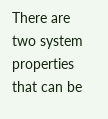There are two system properties that can be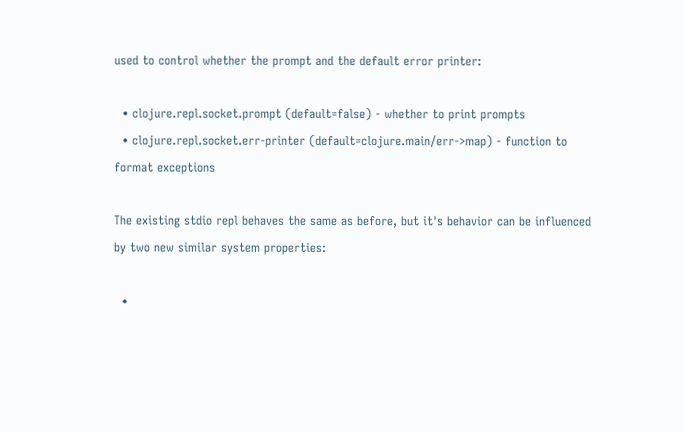used to control whether the prompt and the default error printer:

  • clojure.repl.socket.prompt (default=false) - whether to print prompts
  • clojure.repl.socket.err-printer (default=clojure.main/err->map) - function to format exceptions

The existing stdio repl behaves the same as before, but it's behavior can be influenced by two new similar system properties:

  •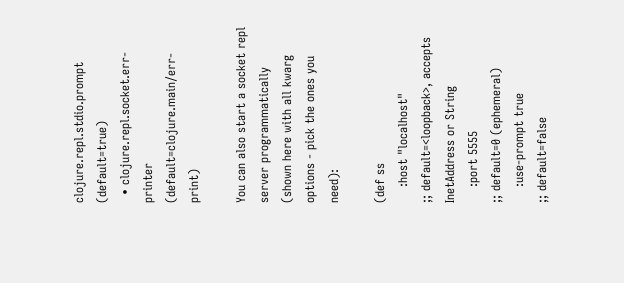clojure.repl.stdio.prompt (default=true)
  • clojure.repl.socket.err-printer (default=clojure.main/err-print)

You can also start a socket repl server programmatically (shown here with all kwarg options - pick the ones you need):

(def ss
    :host "localhost"                   ;; default=<loopback>, accepts InetAddress or String
    :port 5555                          ;; default=0 (ephemeral)
    :use-prompt true                    ;; default=false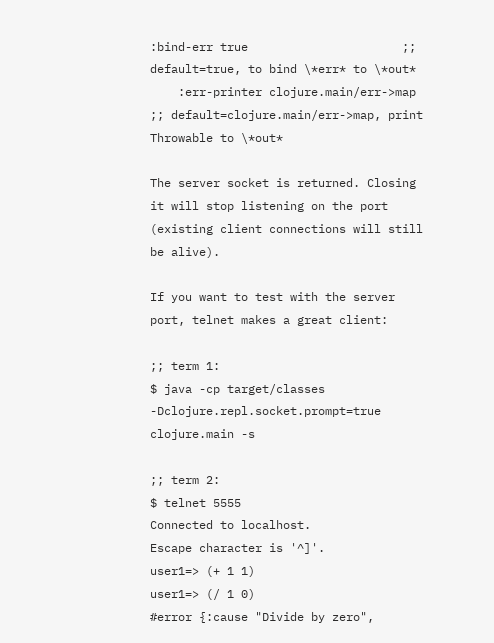:bind-err true                      ;; default=true, to bind \*err* to \*out*
    :err-printer clojure.main/err->map  ;; default=clojure.main/err->map, print Throwable to \*out*

The server socket is returned. Closing it will stop listening on the port (existing client connections will still be alive).

If you want to test with the server port, telnet makes a great client:

;; term 1:
$ java -cp target/classes -Dclojure.repl.socket.prompt=true clojure.main -s

;; term 2:
$ telnet 5555
Connected to localhost.
Escape character is '^]'.
user1=> (+ 1 1)
user1=> (/ 1 0)
#error {:cause "Divide by zero",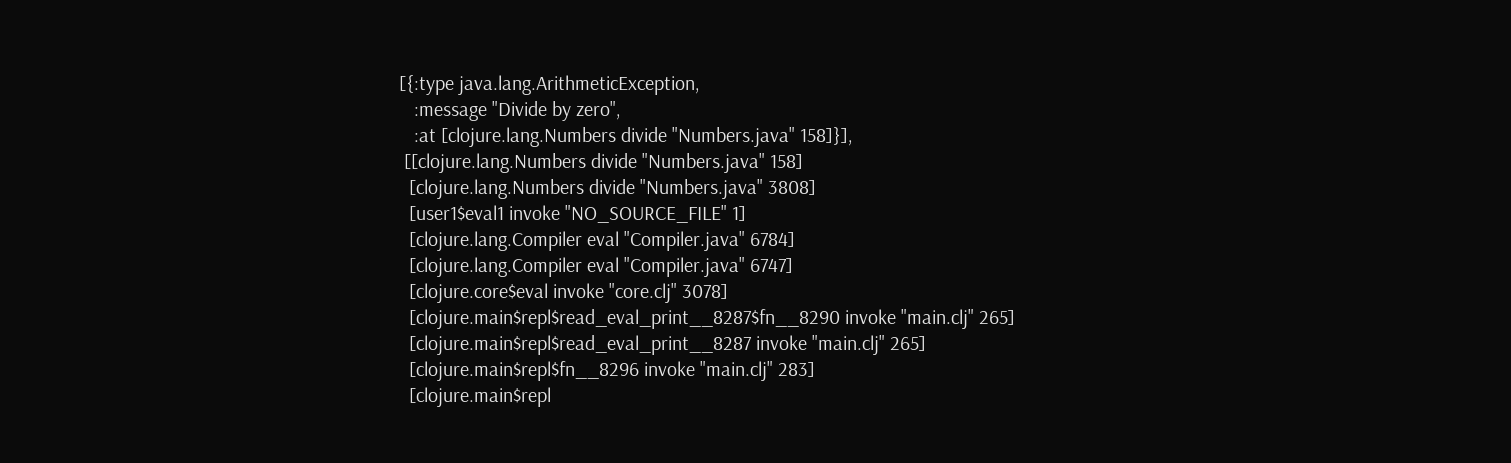[{:type java.lang.ArithmeticException,
   :message "Divide by zero",
   :at [clojure.lang.Numbers divide "Numbers.java" 158]}],
 [[clojure.lang.Numbers divide "Numbers.java" 158]
  [clojure.lang.Numbers divide "Numbers.java" 3808]
  [user1$eval1 invoke "NO_SOURCE_FILE" 1]
  [clojure.lang.Compiler eval "Compiler.java" 6784]
  [clojure.lang.Compiler eval "Compiler.java" 6747]
  [clojure.core$eval invoke "core.clj" 3078]
  [clojure.main$repl$read_eval_print__8287$fn__8290 invoke "main.clj" 265]
  [clojure.main$repl$read_eval_print__8287 invoke "main.clj" 265]
  [clojure.main$repl$fn__8296 invoke "main.clj" 283]
  [clojure.main$repl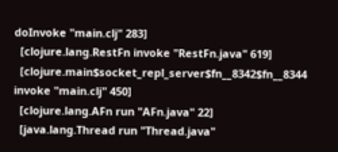doInvoke "main.clj" 283]
  [clojure.lang.RestFn invoke "RestFn.java" 619]
  [clojure.main$socket_repl_server$fn__8342$fn__8344 invoke "main.clj" 450]
  [clojure.lang.AFn run "AFn.java" 22]
  [java.lang.Thread run "Thread.java"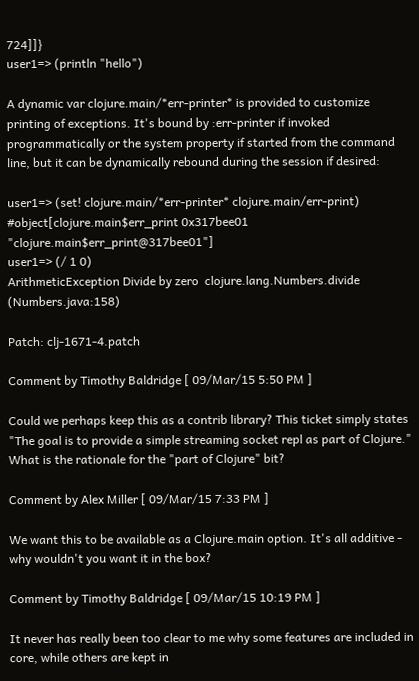724]]}
user1=> (println "hello")

A dynamic var clojure.main/*err-printer* is provided to customize printing of exceptions. It's bound by :err-printer if invoked programmatically or the system property if started from the command line, but it can be dynamically rebound during the session if desired:

user1=> (set! clojure.main/*err-printer* clojure.main/err-print)
#object[clojure.main$err_print 0x317bee01 "clojure.main$err_print@317bee01"]
user1=> (/ 1 0)
ArithmeticException Divide by zero  clojure.lang.Numbers.divide (Numbers.java:158)

Patch: clj-1671-4.patch

Comment by Timothy Baldridge [ 09/Mar/15 5:50 PM ]

Could we perhaps keep this as a contrib library? This ticket simply states "The goal is to provide a simple streaming socket repl as part of Clojure." What is the rationale for the "part of Clojure" bit?

Comment by Alex Miller [ 09/Mar/15 7:33 PM ]

We want this to be available as a Clojure.main option. It's all additive - why wouldn't you want it in the box?

Comment by Timothy Baldridge [ 09/Mar/15 10:19 PM ]

It never has really been too clear to me why some features are included in core, while others are kept in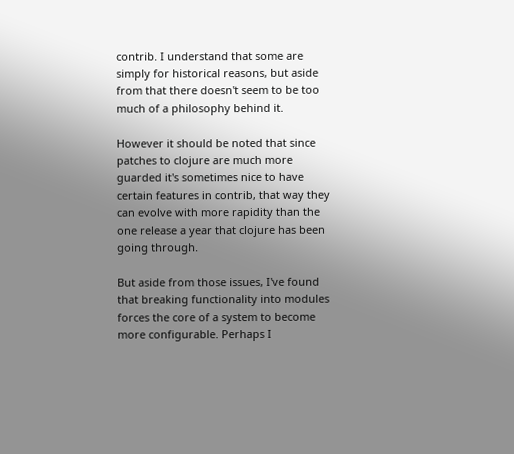contrib. I understand that some are simply for historical reasons, but aside from that there doesn't seem to be too much of a philosophy behind it.

However it should be noted that since patches to clojure are much more guarded it's sometimes nice to have certain features in contrib, that way they can evolve with more rapidity than the one release a year that clojure has been going through.

But aside from those issues, I've found that breaking functionality into modules forces the core of a system to become more configurable. Perhaps I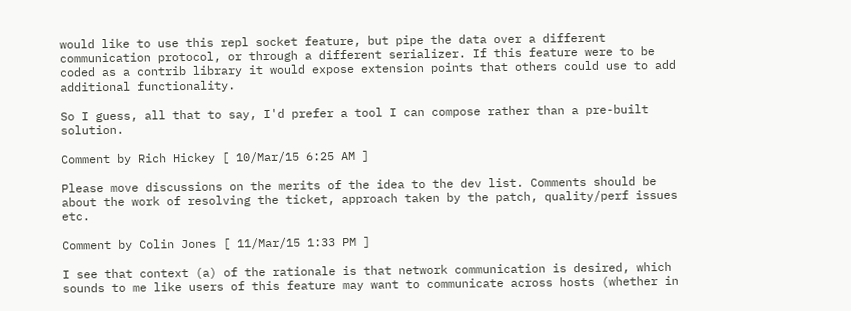would like to use this repl socket feature, but pipe the data over a different communication protocol, or through a different serializer. If this feature were to be coded as a contrib library it would expose extension points that others could use to add additional functionality.

So I guess, all that to say, I'd prefer a tool I can compose rather than a pre-built solution.

Comment by Rich Hickey [ 10/Mar/15 6:25 AM ]

Please move discussions on the merits of the idea to the dev list. Comments should be about the work of resolving the ticket, approach taken by the patch, quality/perf issues etc.

Comment by Colin Jones [ 11/Mar/15 1:33 PM ]

I see that context (a) of the rationale is that network communication is desired, which sounds to me like users of this feature may want to communicate across hosts (whether in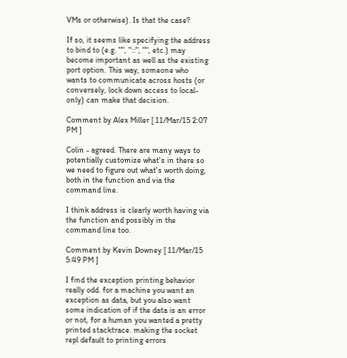VMs or otherwise). Is that the case?

If so, it seems like specifying the address to bind to (e.g. "", "::", "", etc.) may become important as well as the existing port option. This way, someone who wants to communicate across hosts (or conversely, lock down access to local-only) can make that decision.

Comment by Alex Miller [ 11/Mar/15 2:07 PM ]

Colin - agreed. There are many ways to potentially customize what's in there so we need to figure out what's worth doing, both in the function and via the command line.

I think address is clearly worth having via the function and possibly in the command line too.

Comment by Kevin Downey [ 11/Mar/15 5:49 PM ]

I find the exception printing behavior really odd. for a machine you want an exception as data, but you also want some indication of if the data is an error or not, for a human you wanted a pretty printed stacktrace. making the socket repl default to printing errors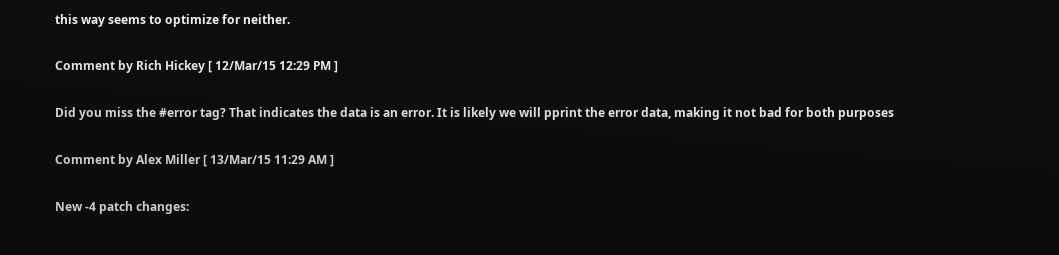this way seems to optimize for neither.

Comment by Rich Hickey [ 12/Mar/15 12:29 PM ]

Did you miss the #error tag? That indicates the data is an error. It is likely we will pprint the error data, making it not bad for both purposes

Comment by Alex Miller [ 13/Mar/15 11:29 AM ]

New -4 patch changes: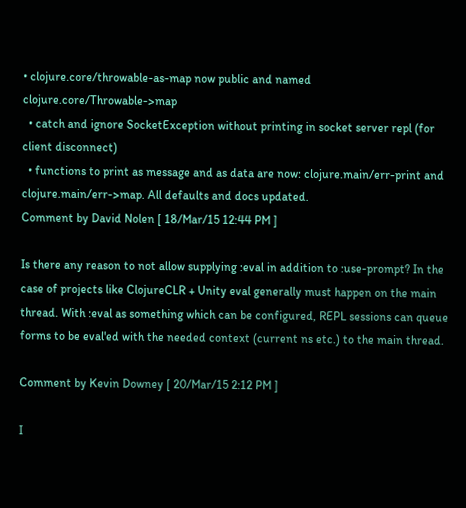• clojure.core/throwable-as-map now public and named clojure.core/Throwable->map
  • catch and ignore SocketException without printing in socket server repl (for client disconnect)
  • functions to print as message and as data are now: clojure.main/err-print and clojure.main/err->map. All defaults and docs updated.
Comment by David Nolen [ 18/Mar/15 12:44 PM ]

Is there any reason to not allow supplying :eval in addition to :use-prompt? In the case of projects like ClojureCLR + Unity eval generally must happen on the main thread. With :eval as something which can be configured, REPL sessions can queue forms to be eval'ed with the needed context (current ns etc.) to the main thread.

Comment by Kevin Downey [ 20/Mar/15 2:12 PM ]

I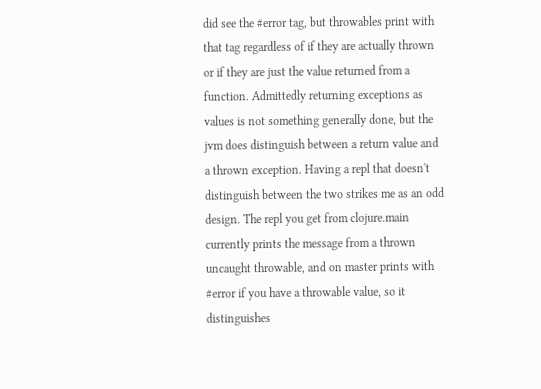did see the #error tag, but throwables print with that tag regardless of if they are actually thrown or if they are just the value returned from a function. Admittedly returning exceptions as values is not something generally done, but the jvm does distinguish between a return value and a thrown exception. Having a repl that doesn't distinguish between the two strikes me as an odd design. The repl you get from clojure.main currently prints the message from a thrown uncaught throwable, and on master prints with #error if you have a throwable value, so it distinguishes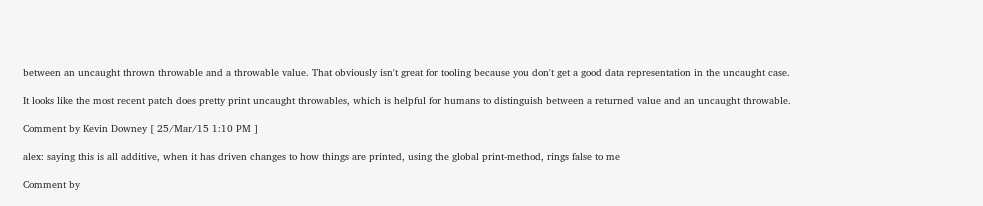between an uncaught thrown throwable and a throwable value. That obviously isn't great for tooling because you don't get a good data representation in the uncaught case.

It looks like the most recent patch does pretty print uncaught throwables, which is helpful for humans to distinguish between a returned value and an uncaught throwable.

Comment by Kevin Downey [ 25/Mar/15 1:10 PM ]

alex: saying this is all additive, when it has driven changes to how things are printed, using the global print-method, rings false to me

Comment by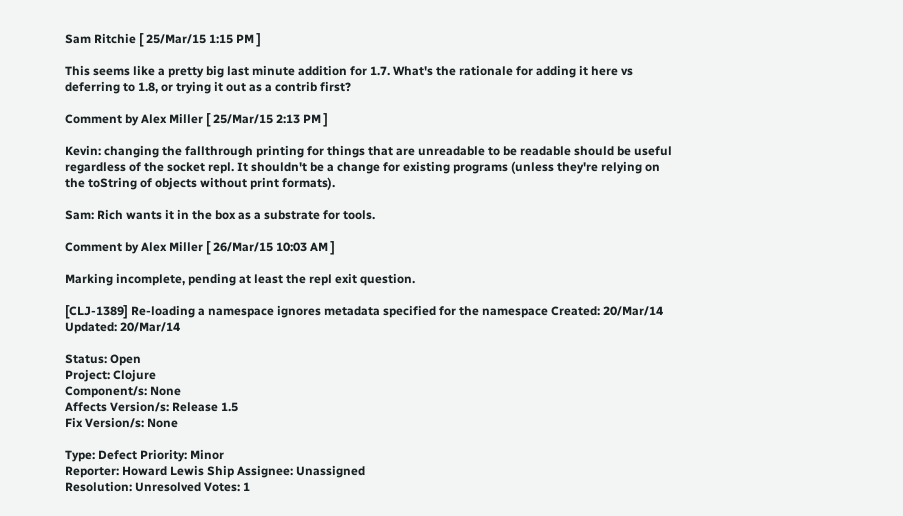Sam Ritchie [ 25/Mar/15 1:15 PM ]

This seems like a pretty big last minute addition for 1.7. What's the rationale for adding it here vs deferring to 1.8, or trying it out as a contrib first?

Comment by Alex Miller [ 25/Mar/15 2:13 PM ]

Kevin: changing the fallthrough printing for things that are unreadable to be readable should be useful regardless of the socket repl. It shouldn't be a change for existing programs (unless they're relying on the toString of objects without print formats).

Sam: Rich wants it in the box as a substrate for tools.

Comment by Alex Miller [ 26/Mar/15 10:03 AM ]

Marking incomplete, pending at least the repl exit question.

[CLJ-1389] Re-loading a namespace ignores metadata specified for the namespace Created: 20/Mar/14  Updated: 20/Mar/14

Status: Open
Project: Clojure
Component/s: None
Affects Version/s: Release 1.5
Fix Version/s: None

Type: Defect Priority: Minor
Reporter: Howard Lewis Ship Assignee: Unassigned
Resolution: Unresolved Votes: 1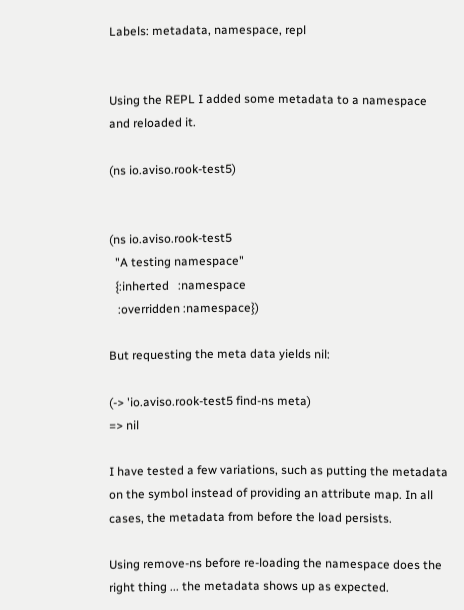Labels: metadata, namespace, repl


Using the REPL I added some metadata to a namespace and reloaded it.

(ns io.aviso.rook-test5)


(ns io.aviso.rook-test5
  "A testing namespace"
  {:inherted   :namespace
   :overridden :namespace})

But requesting the meta data yields nil:

(-> 'io.aviso.rook-test5 find-ns meta)
=> nil

I have tested a few variations, such as putting the metadata on the symbol instead of providing an attribute map. In all cases, the metadata from before the load persists.

Using remove-ns before re-loading the namespace does the right thing ... the metadata shows up as expected.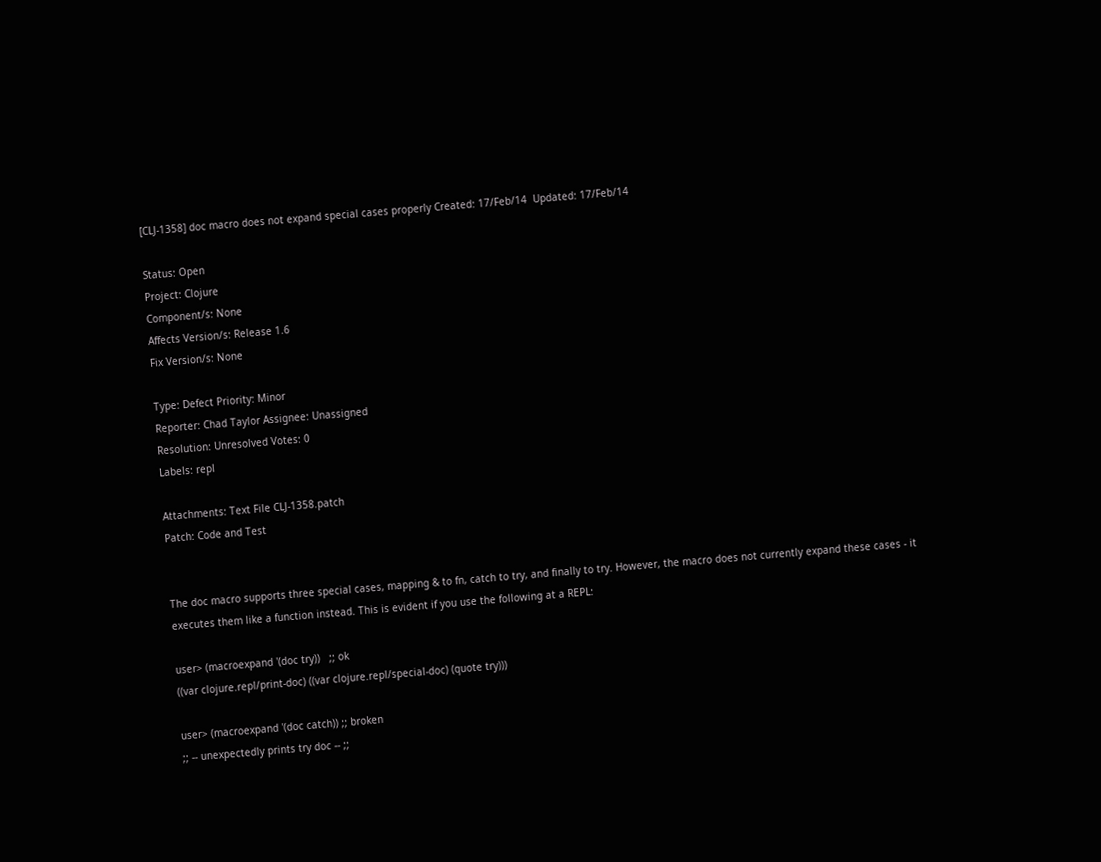[CLJ-1358] doc macro does not expand special cases properly Created: 17/Feb/14  Updated: 17/Feb/14

Status: Open
Project: Clojure
Component/s: None
Affects Version/s: Release 1.6
Fix Version/s: None

Type: Defect Priority: Minor
Reporter: Chad Taylor Assignee: Unassigned
Resolution: Unresolved Votes: 0
Labels: repl

Attachments: Text File CLJ-1358.patch
Patch: Code and Test


The doc macro supports three special cases, mapping & to fn, catch to try, and finally to try. However, the macro does not currently expand these cases - it executes them like a function instead. This is evident if you use the following at a REPL:

user> (macroexpand '(doc try))   ;; ok
((var clojure.repl/print-doc) ((var clojure.repl/special-doc) (quote try)))

user> (macroexpand '(doc catch)) ;; broken
;; -- unexpectedly prints try doc -- ;;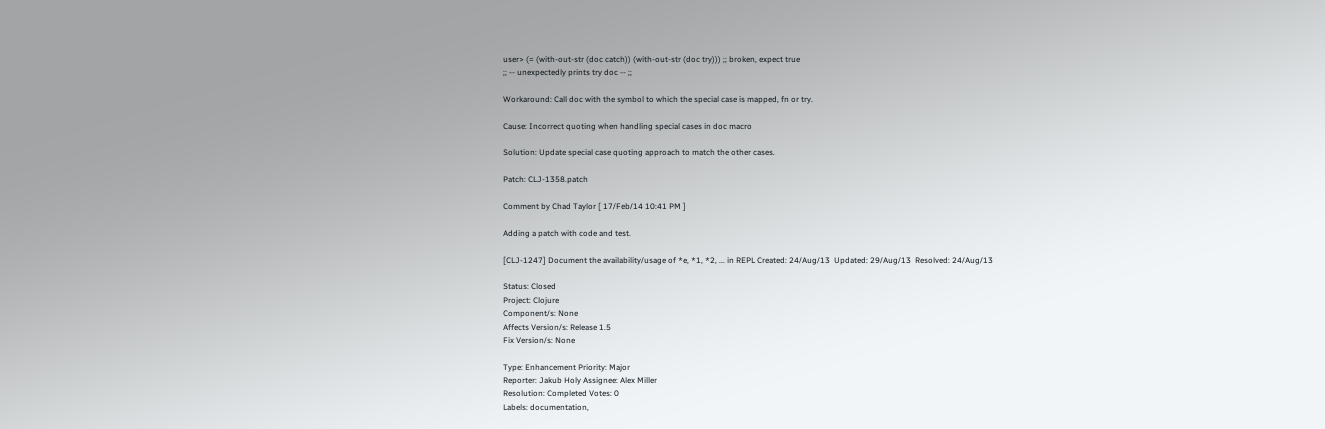user> (= (with-out-str (doc catch)) (with-out-str (doc try))) ;; broken, expect true
;; -- unexpectedly prints try doc -- ;;

Workaround: Call doc with the symbol to which the special case is mapped, fn or try.

Cause: Incorrect quoting when handling special cases in doc macro

Solution: Update special case quoting approach to match the other cases.

Patch: CLJ-1358.patch

Comment by Chad Taylor [ 17/Feb/14 10:41 PM ]

Adding a patch with code and test.

[CLJ-1247] Document the availability/usage of *e, *1, *2, ... in REPL Created: 24/Aug/13  Updated: 29/Aug/13  Resolved: 24/Aug/13

Status: Closed
Project: Clojure
Component/s: None
Affects Version/s: Release 1.5
Fix Version/s: None

Type: Enhancement Priority: Major
Reporter: Jakub Holy Assignee: Alex Miller
Resolution: Completed Votes: 0
Labels: documentation,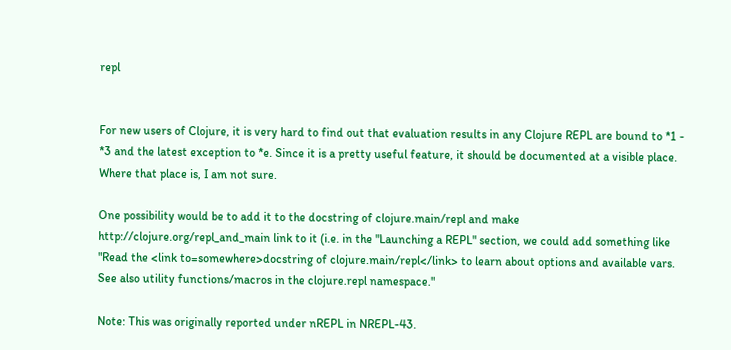repl


For new users of Clojure, it is very hard to find out that evaluation results in any Clojure REPL are bound to *1 - *3 and the latest exception to *e. Since it is a pretty useful feature, it should be documented at a visible place. Where that place is, I am not sure.

One possibility would be to add it to the docstring of clojure.main/repl and make http://clojure.org/repl_and_main link to it (i.e. in the "Launching a REPL" section, we could add something like "Read the <link to=somewhere>docstring of clojure.main/repl</link> to learn about options and available vars. See also utility functions/macros in the clojure.repl namespace."

Note: This was originally reported under nREPL in NREPL-43.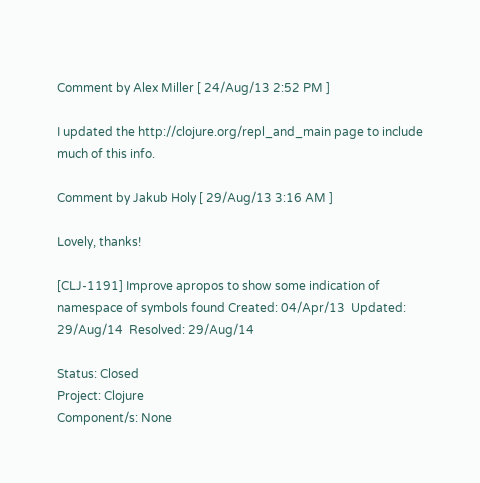Comment by Alex Miller [ 24/Aug/13 2:52 PM ]

I updated the http://clojure.org/repl_and_main page to include much of this info.

Comment by Jakub Holy [ 29/Aug/13 3:16 AM ]

Lovely, thanks!

[CLJ-1191] Improve apropos to show some indication of namespace of symbols found Created: 04/Apr/13  Updated: 29/Aug/14  Resolved: 29/Aug/14

Status: Closed
Project: Clojure
Component/s: None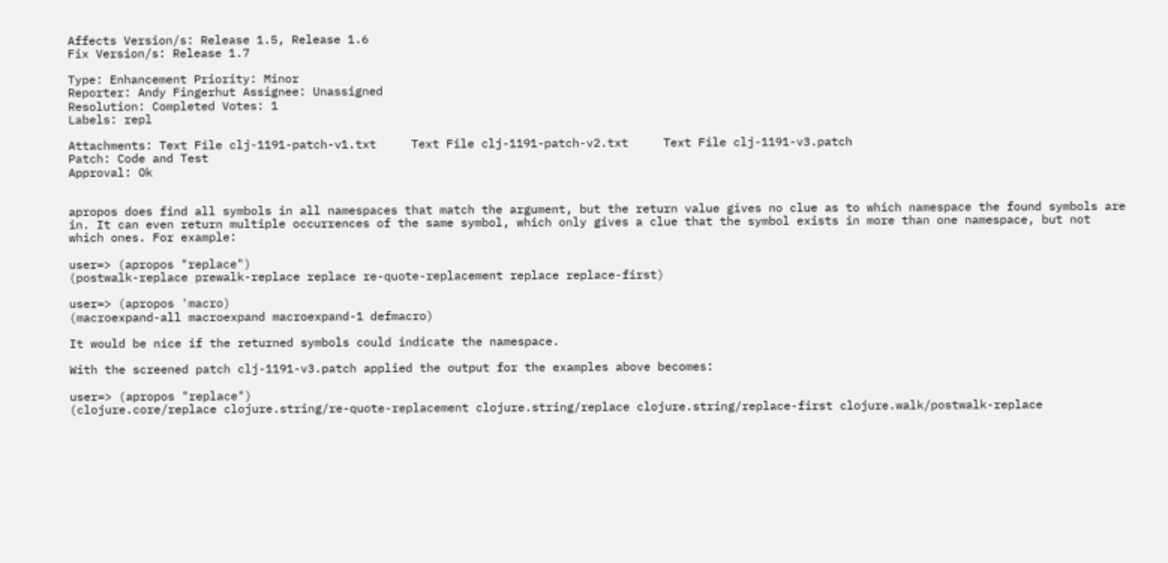Affects Version/s: Release 1.5, Release 1.6
Fix Version/s: Release 1.7

Type: Enhancement Priority: Minor
Reporter: Andy Fingerhut Assignee: Unassigned
Resolution: Completed Votes: 1
Labels: repl

Attachments: Text File clj-1191-patch-v1.txt     Text File clj-1191-patch-v2.txt     Text File clj-1191-v3.patch
Patch: Code and Test
Approval: Ok


apropos does find all symbols in all namespaces that match the argument, but the return value gives no clue as to which namespace the found symbols are in. It can even return multiple occurrences of the same symbol, which only gives a clue that the symbol exists in more than one namespace, but not which ones. For example:

user=> (apropos "replace")
(postwalk-replace prewalk-replace replace re-quote-replacement replace replace-first)

user=> (apropos 'macro)
(macroexpand-all macroexpand macroexpand-1 defmacro)

It would be nice if the returned symbols could indicate the namespace.

With the screened patch clj-1191-v3.patch applied the output for the examples above becomes:

user=> (apropos "replace")
(clojure.core/replace clojure.string/re-quote-replacement clojure.string/replace clojure.string/replace-first clojure.walk/postwalk-replace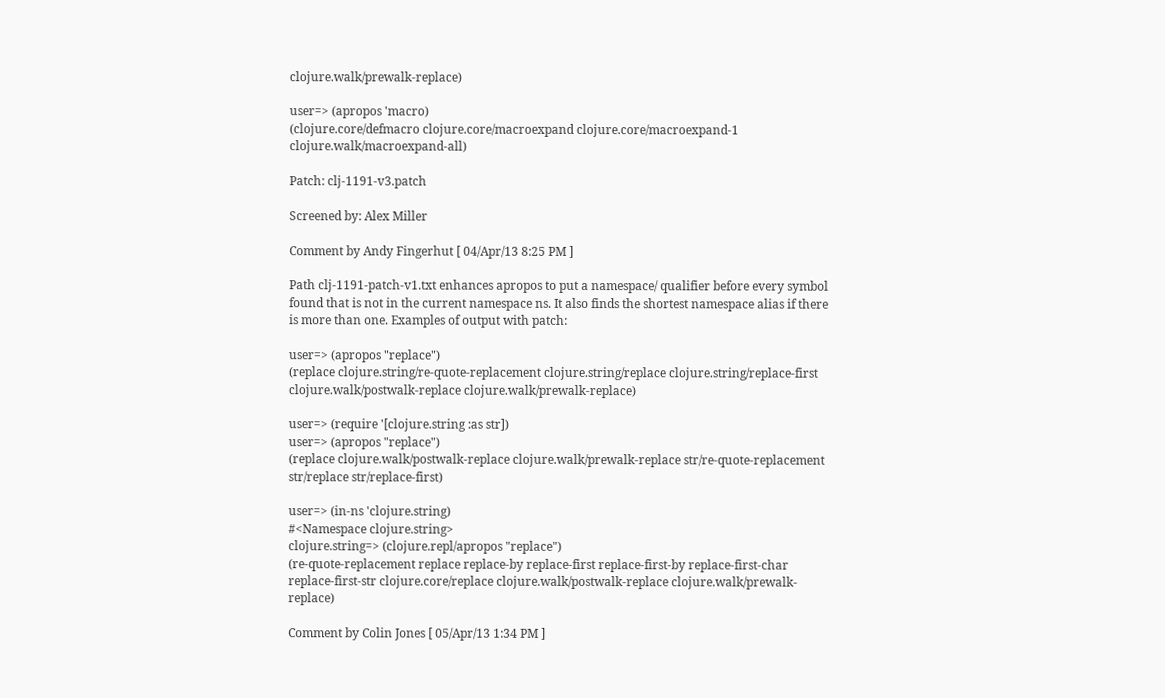clojure.walk/prewalk-replace)

user=> (apropos 'macro)
(clojure.core/defmacro clojure.core/macroexpand clojure.core/macroexpand-1 clojure.walk/macroexpand-all)

Patch: clj-1191-v3.patch

Screened by: Alex Miller

Comment by Andy Fingerhut [ 04/Apr/13 8:25 PM ]

Path clj-1191-patch-v1.txt enhances apropos to put a namespace/ qualifier before every symbol found that is not in the current namespace ns. It also finds the shortest namespace alias if there is more than one. Examples of output with patch:

user=> (apropos "replace")
(replace clojure.string/re-quote-replacement clojure.string/replace clojure.string/replace-first clojure.walk/postwalk-replace clojure.walk/prewalk-replace)

user=> (require '[clojure.string :as str])
user=> (apropos "replace")
(replace clojure.walk/postwalk-replace clojure.walk/prewalk-replace str/re-quote-replacement str/replace str/replace-first)

user=> (in-ns 'clojure.string)
#<Namespace clojure.string>
clojure.string=> (clojure.repl/apropos "replace")
(re-quote-replacement replace replace-by replace-first replace-first-by replace-first-char replace-first-str clojure.core/replace clojure.walk/postwalk-replace clojure.walk/prewalk-replace)

Comment by Colin Jones [ 05/Apr/13 1:34 PM ]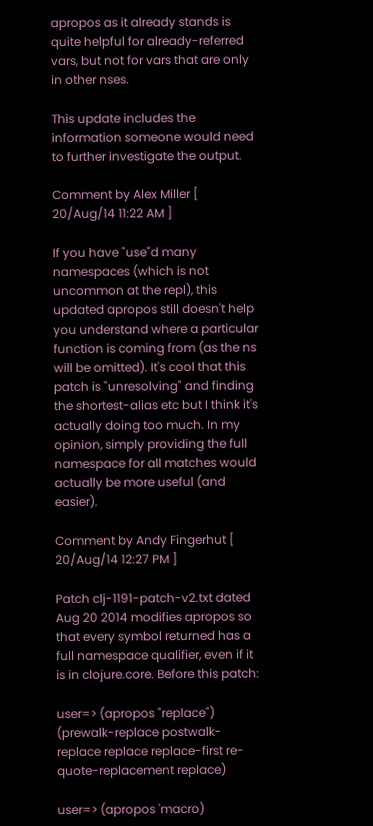apropos as it already stands is quite helpful for already-referred vars, but not for vars that are only in other nses.

This update includes the information someone would need to further investigate the output.

Comment by Alex Miller [ 20/Aug/14 11:22 AM ]

If you have "use"d many namespaces (which is not uncommon at the repl), this updated apropos still doesn't help you understand where a particular function is coming from (as the ns will be omitted). It's cool that this patch is "unresolving" and finding the shortest-alias etc but I think it's actually doing too much. In my opinion, simply providing the full namespace for all matches would actually be more useful (and easier).

Comment by Andy Fingerhut [ 20/Aug/14 12:27 PM ]

Patch clj-1191-patch-v2.txt dated Aug 20 2014 modifies apropos so that every symbol returned has a full namespace qualifier, even if it is in clojure.core. Before this patch:

user=> (apropos "replace")
(prewalk-replace postwalk-replace replace replace-first re-quote-replacement replace)

user=> (apropos 'macro)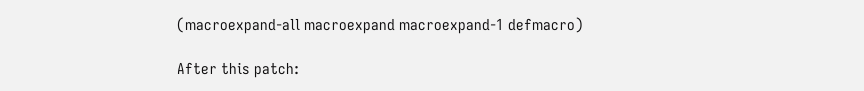(macroexpand-all macroexpand macroexpand-1 defmacro)

After this patch: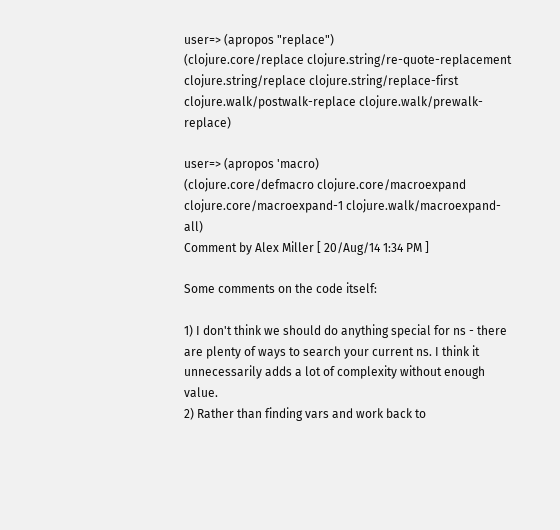user=> (apropos "replace")
(clojure.core/replace clojure.string/re-quote-replacement clojure.string/replace clojure.string/replace-first clojure.walk/postwalk-replace clojure.walk/prewalk-replace)

user=> (apropos 'macro)
(clojure.core/defmacro clojure.core/macroexpand clojure.core/macroexpand-1 clojure.walk/macroexpand-all)
Comment by Alex Miller [ 20/Aug/14 1:34 PM ]

Some comments on the code itself:

1) I don't think we should do anything special for ns - there are plenty of ways to search your current ns. I think it unnecessarily adds a lot of complexity without enough value.
2) Rather than finding vars and work back to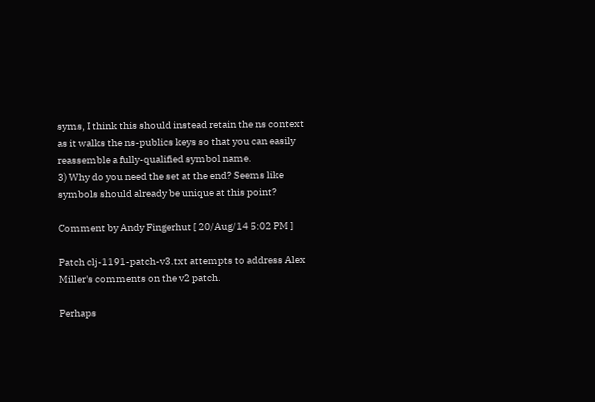syms, I think this should instead retain the ns context as it walks the ns-publics keys so that you can easily reassemble a fully-qualified symbol name.
3) Why do you need the set at the end? Seems like symbols should already be unique at this point?

Comment by Andy Fingerhut [ 20/Aug/14 5:02 PM ]

Patch clj-1191-patch-v3.txt attempts to address Alex Miller's comments on the v2 patch.

Perhaps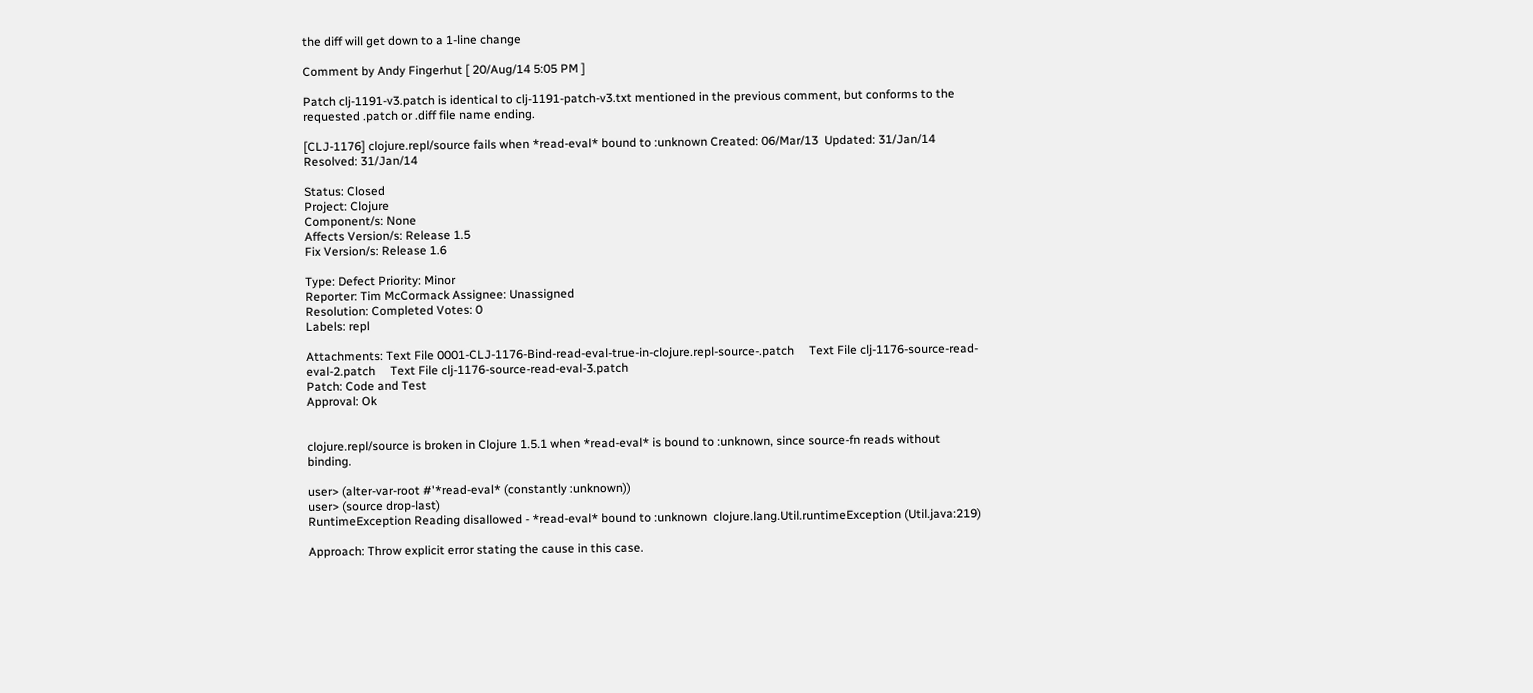the diff will get down to a 1-line change

Comment by Andy Fingerhut [ 20/Aug/14 5:05 PM ]

Patch clj-1191-v3.patch is identical to clj-1191-patch-v3.txt mentioned in the previous comment, but conforms to the requested .patch or .diff file name ending.

[CLJ-1176] clojure.repl/source fails when *read-eval* bound to :unknown Created: 06/Mar/13  Updated: 31/Jan/14  Resolved: 31/Jan/14

Status: Closed
Project: Clojure
Component/s: None
Affects Version/s: Release 1.5
Fix Version/s: Release 1.6

Type: Defect Priority: Minor
Reporter: Tim McCormack Assignee: Unassigned
Resolution: Completed Votes: 0
Labels: repl

Attachments: Text File 0001-CLJ-1176-Bind-read-eval-true-in-clojure.repl-source-.patch     Text File clj-1176-source-read-eval-2.patch     Text File clj-1176-source-read-eval-3.patch
Patch: Code and Test
Approval: Ok


clojure.repl/source is broken in Clojure 1.5.1 when *read-eval* is bound to :unknown, since source-fn reads without binding.

user> (alter-var-root #'*read-eval* (constantly :unknown))
user> (source drop-last)
RuntimeException Reading disallowed - *read-eval* bound to :unknown  clojure.lang.Util.runtimeException (Util.java:219)

Approach: Throw explicit error stating the cause in this case.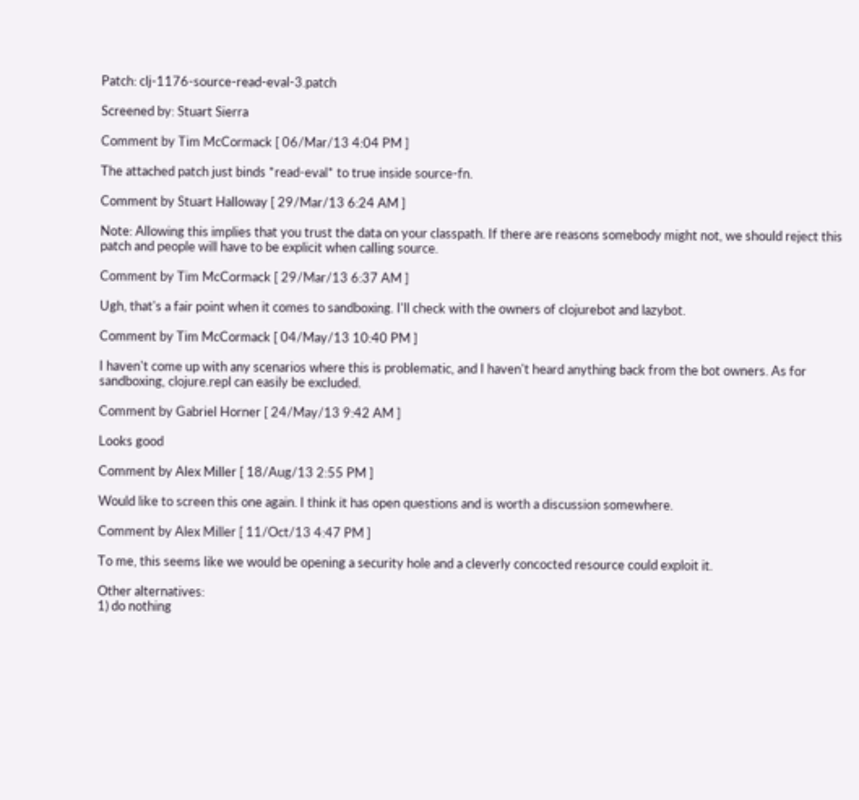Patch: clj-1176-source-read-eval-3.patch

Screened by: Stuart Sierra

Comment by Tim McCormack [ 06/Mar/13 4:04 PM ]

The attached patch just binds *read-eval* to true inside source-fn.

Comment by Stuart Halloway [ 29/Mar/13 6:24 AM ]

Note: Allowing this implies that you trust the data on your classpath. If there are reasons somebody might not, we should reject this patch and people will have to be explicit when calling source.

Comment by Tim McCormack [ 29/Mar/13 6:37 AM ]

Ugh, that's a fair point when it comes to sandboxing. I'll check with the owners of clojurebot and lazybot.

Comment by Tim McCormack [ 04/May/13 10:40 PM ]

I haven't come up with any scenarios where this is problematic, and I haven't heard anything back from the bot owners. As for sandboxing, clojure.repl can easily be excluded.

Comment by Gabriel Horner [ 24/May/13 9:42 AM ]

Looks good

Comment by Alex Miller [ 18/Aug/13 2:55 PM ]

Would like to screen this one again. I think it has open questions and is worth a discussion somewhere.

Comment by Alex Miller [ 11/Oct/13 4:47 PM ]

To me, this seems like we would be opening a security hole and a cleverly concocted resource could exploit it.

Other alternatives:
1) do nothing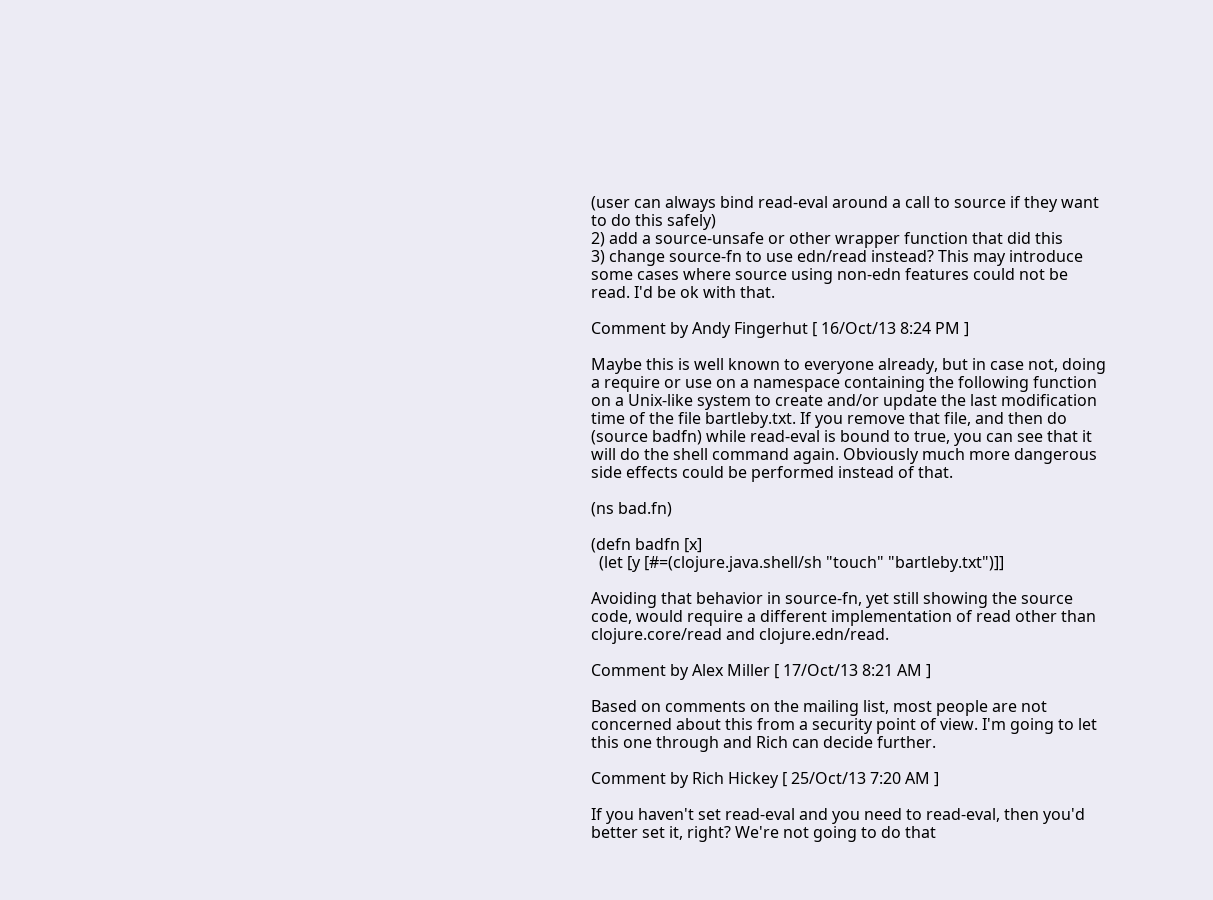(user can always bind read-eval around a call to source if they want to do this safely)
2) add a source-unsafe or other wrapper function that did this
3) change source-fn to use edn/read instead? This may introduce some cases where source using non-edn features could not be read. I'd be ok with that.

Comment by Andy Fingerhut [ 16/Oct/13 8:24 PM ]

Maybe this is well known to everyone already, but in case not, doing a require or use on a namespace containing the following function on a Unix-like system to create and/or update the last modification time of the file bartleby.txt. If you remove that file, and then do (source badfn) while read-eval is bound to true, you can see that it will do the shell command again. Obviously much more dangerous side effects could be performed instead of that.

(ns bad.fn)

(defn badfn [x]
  (let [y [#=(clojure.java.shell/sh "touch" "bartleby.txt")]]

Avoiding that behavior in source-fn, yet still showing the source code, would require a different implementation of read other than clojure.core/read and clojure.edn/read.

Comment by Alex Miller [ 17/Oct/13 8:21 AM ]

Based on comments on the mailing list, most people are not concerned about this from a security point of view. I'm going to let this one through and Rich can decide further.

Comment by Rich Hickey [ 25/Oct/13 7:20 AM ]

If you haven't set read-eval and you need to read-eval, then you'd better set it, right? We're not going to do that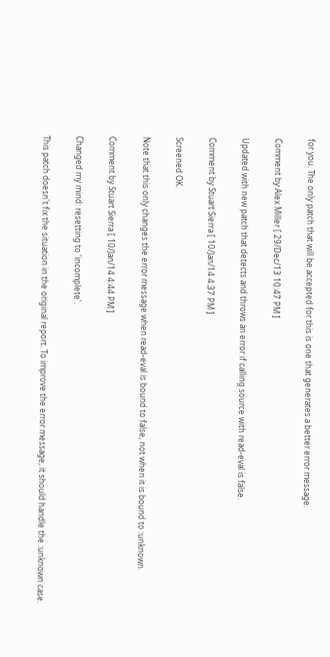for you. The only patch that will be accepted for this is one that generates a better error message.

Comment by Alex Miller [ 29/Dec/13 10:47 PM ]

Updated with new patch that detects and throws an error if calling source with read-eval is false.

Comment by Stuart Sierra [ 10/Jan/14 4:37 PM ]

Screened OK.

Note that this only changes the error message when read-eval is bound to false, not when it is bound to :unknown.

Comment by Stuart Sierra [ 10/Jan/14 4:44 PM ]

Changed my mind: resetting to 'incomplete'.

This patch doesn't fix the situation in the original report. To improve the error message, it should handle the :unknown case.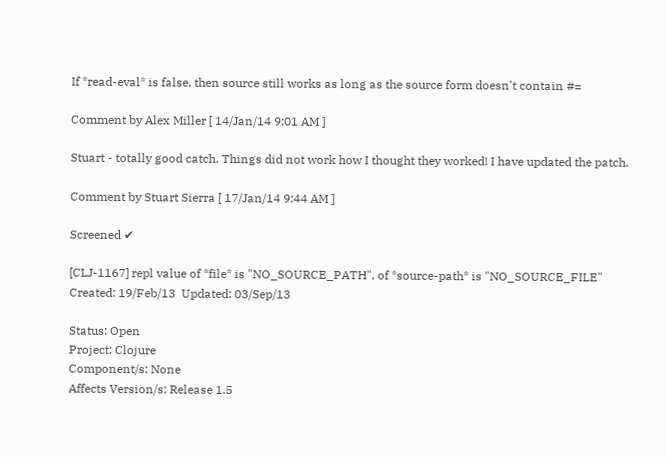If *read-eval* is false, then source still works as long as the source form doesn't contain #=

Comment by Alex Miller [ 14/Jan/14 9:01 AM ]

Stuart - totally good catch. Things did not work how I thought they worked! I have updated the patch.

Comment by Stuart Sierra [ 17/Jan/14 9:44 AM ]

Screened ✔

[CLJ-1167] repl value of *file* is "NO_SOURCE_PATH", of *source-path* is "NO_SOURCE_FILE" Created: 19/Feb/13  Updated: 03/Sep/13

Status: Open
Project: Clojure
Component/s: None
Affects Version/s: Release 1.5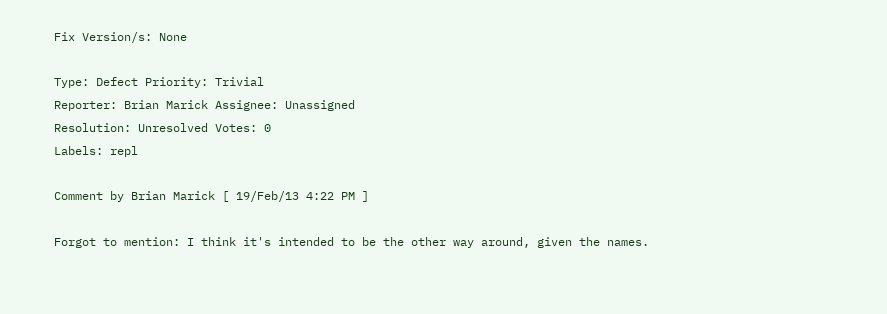Fix Version/s: None

Type: Defect Priority: Trivial
Reporter: Brian Marick Assignee: Unassigned
Resolution: Unresolved Votes: 0
Labels: repl

Comment by Brian Marick [ 19/Feb/13 4:22 PM ]

Forgot to mention: I think it's intended to be the other way around, given the names.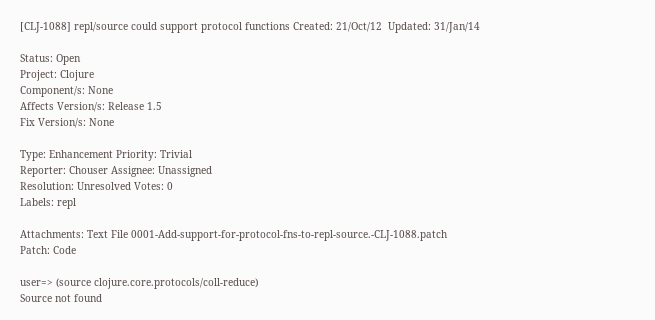[CLJ-1088] repl/source could support protocol functions Created: 21/Oct/12  Updated: 31/Jan/14

Status: Open
Project: Clojure
Component/s: None
Affects Version/s: Release 1.5
Fix Version/s: None

Type: Enhancement Priority: Trivial
Reporter: Chouser Assignee: Unassigned
Resolution: Unresolved Votes: 0
Labels: repl

Attachments: Text File 0001-Add-support-for-protocol-fns-to-repl-source.-CLJ-1088.patch
Patch: Code

user=> (source clojure.core.protocols/coll-reduce)
Source not found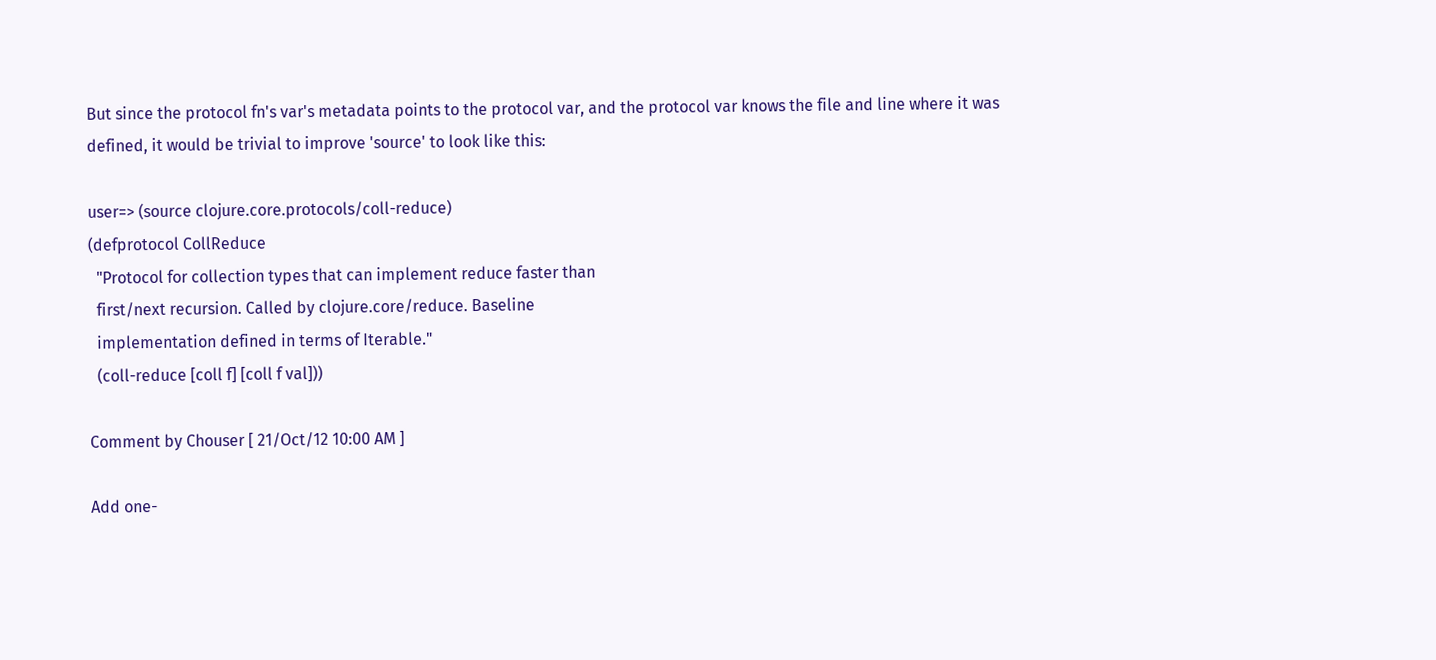But since the protocol fn's var's metadata points to the protocol var, and the protocol var knows the file and line where it was defined, it would be trivial to improve 'source' to look like this:

user=> (source clojure.core.protocols/coll-reduce)
(defprotocol CollReduce
  "Protocol for collection types that can implement reduce faster than
  first/next recursion. Called by clojure.core/reduce. Baseline
  implementation defined in terms of Iterable."
  (coll-reduce [coll f] [coll f val]))

Comment by Chouser [ 21/Oct/12 10:00 AM ]

Add one-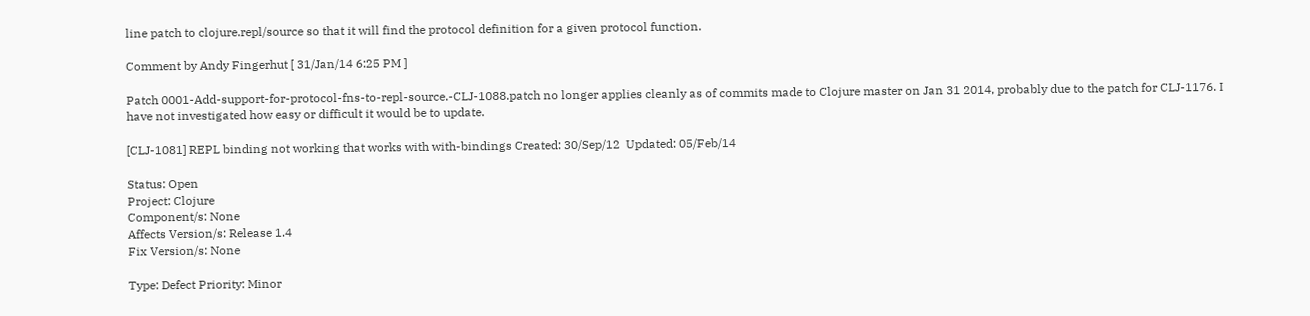line patch to clojure.repl/source so that it will find the protocol definition for a given protocol function.

Comment by Andy Fingerhut [ 31/Jan/14 6:25 PM ]

Patch 0001-Add-support-for-protocol-fns-to-repl-source.-CLJ-1088.patch no longer applies cleanly as of commits made to Clojure master on Jan 31 2014, probably due to the patch for CLJ-1176. I have not investigated how easy or difficult it would be to update.

[CLJ-1081] REPL binding not working that works with with-bindings Created: 30/Sep/12  Updated: 05/Feb/14

Status: Open
Project: Clojure
Component/s: None
Affects Version/s: Release 1.4
Fix Version/s: None

Type: Defect Priority: Minor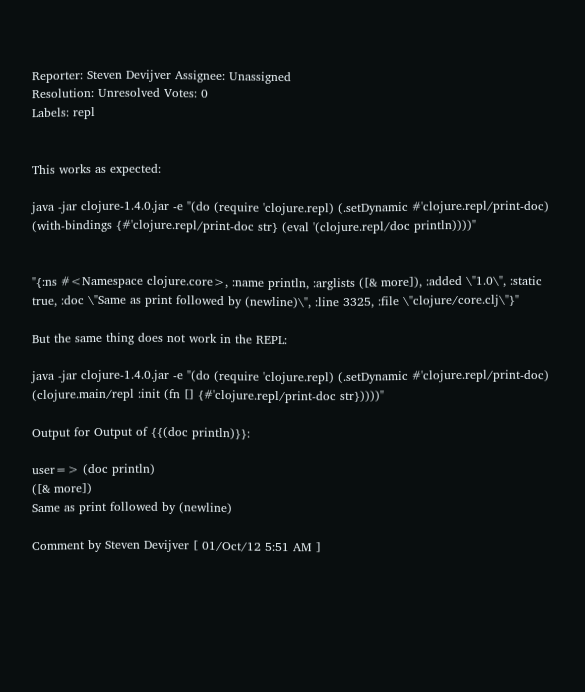Reporter: Steven Devijver Assignee: Unassigned
Resolution: Unresolved Votes: 0
Labels: repl


This works as expected:

java -jar clojure-1.4.0.jar -e "(do (require 'clojure.repl) (.setDynamic #'clojure.repl/print-doc) (with-bindings {#'clojure.repl/print-doc str} (eval '(clojure.repl/doc println))))"


"{:ns #<Namespace clojure.core>, :name println, :arglists ([& more]), :added \"1.0\", :static true, :doc \"Same as print followed by (newline)\", :line 3325, :file \"clojure/core.clj\"}"

But the same thing does not work in the REPL:

java -jar clojure-1.4.0.jar -e "(do (require 'clojure.repl) (.setDynamic #'clojure.repl/print-doc) (clojure.main/repl :init (fn [] {#'clojure.repl/print-doc str}))))"

Output for Output of {{(doc println)}}:

user=> (doc println)
([& more])
Same as print followed by (newline)

Comment by Steven Devijver [ 01/Oct/12 5:51 AM ]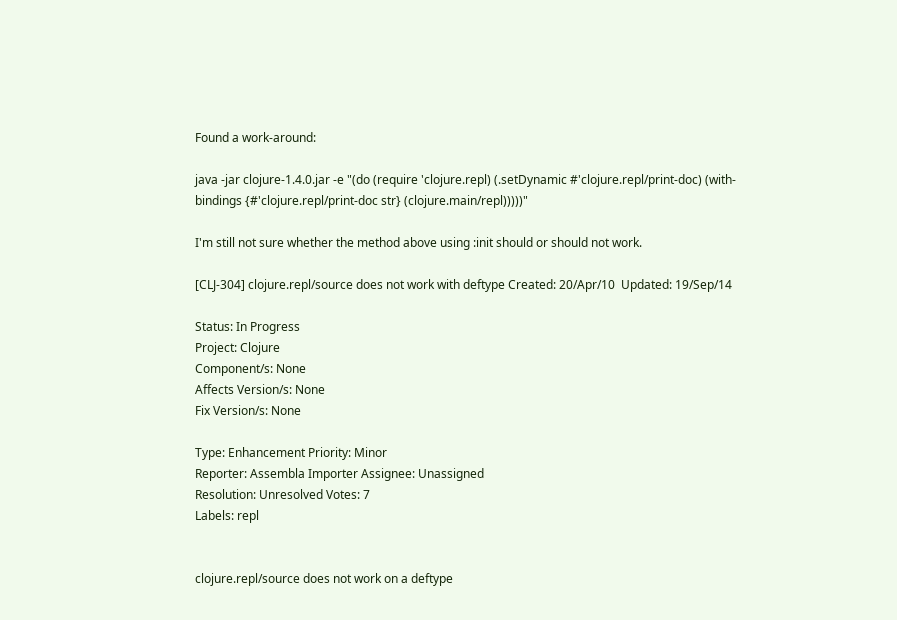Found a work-around:

java -jar clojure-1.4.0.jar -e "(do (require 'clojure.repl) (.setDynamic #'clojure.repl/print-doc) (with-bindings {#'clojure.repl/print-doc str} (clojure.main/repl)))))"

I'm still not sure whether the method above using :init should or should not work.

[CLJ-304] clojure.repl/source does not work with deftype Created: 20/Apr/10  Updated: 19/Sep/14

Status: In Progress
Project: Clojure
Component/s: None
Affects Version/s: None
Fix Version/s: None

Type: Enhancement Priority: Minor
Reporter: Assembla Importer Assignee: Unassigned
Resolution: Unresolved Votes: 7
Labels: repl


clojure.repl/source does not work on a deftype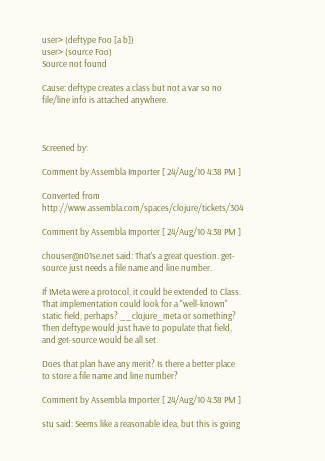user> (deftype Foo [a b])
user> (source Foo)
Source not found

Cause: deftype creates a class but not a var so no file/line info is attached anywhere.



Screened by:

Comment by Assembla Importer [ 24/Aug/10 4:38 PM ]

Converted from http://www.assembla.com/spaces/clojure/tickets/304

Comment by Assembla Importer [ 24/Aug/10 4:38 PM ]

chouser@n01se.net said: That's a great question. get-source just needs a file name and line number.

If IMeta were a protocol, it could be extended to Class. That implementation could look for a "well-known" static field, perhaps? __clojure_meta or something? Then deftype would just have to populate that field, and get-source would be all set.

Does that plan have any merit? Is there a better place to store a file name and line number?

Comment by Assembla Importer [ 24/Aug/10 4:38 PM ]

stu said: Seems like a reasonable idea, but this is going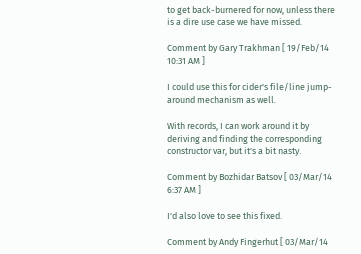to get back-burnered for now, unless there is a dire use case we have missed.

Comment by Gary Trakhman [ 19/Feb/14 10:31 AM ]

I could use this for cider's file/line jump-around mechanism as well.

With records, I can work around it by deriving and finding the corresponding constructor var, but it's a bit nasty.

Comment by Bozhidar Batsov [ 03/Mar/14 6:37 AM ]

I'd also love to see this fixed.

Comment by Andy Fingerhut [ 03/Mar/14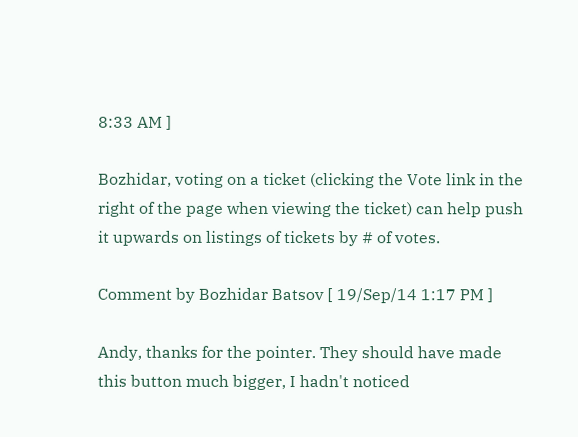8:33 AM ]

Bozhidar, voting on a ticket (clicking the Vote link in the right of the page when viewing the ticket) can help push it upwards on listings of tickets by # of votes.

Comment by Bozhidar Batsov [ 19/Sep/14 1:17 PM ]

Andy, thanks for the pointer. They should have made this button much bigger, I hadn't noticed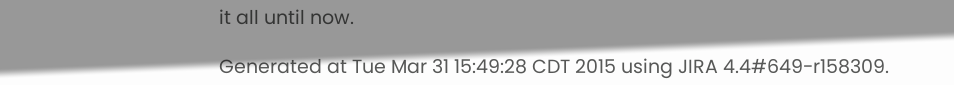it all until now.

Generated at Tue Mar 31 15:49:28 CDT 2015 using JIRA 4.4#649-r158309.